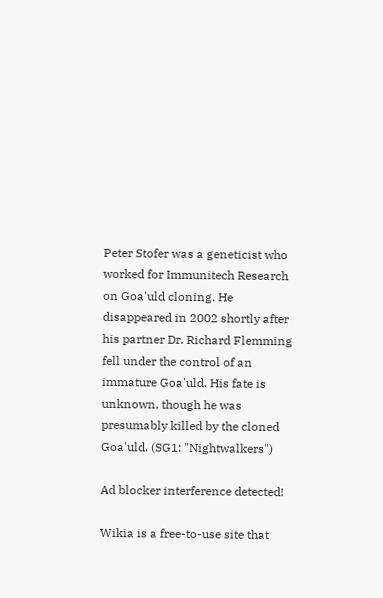Peter Stofer was a geneticist who worked for Immunitech Research on Goa'uld cloning. He disappeared in 2002 shortly after his partner Dr. Richard Flemming fell under the control of an immature Goa'uld. His fate is unknown, though he was presumably killed by the cloned Goa'uld. (SG1: "Nightwalkers")

Ad blocker interference detected!

Wikia is a free-to-use site that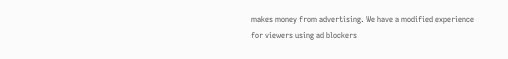makes money from advertising. We have a modified experience for viewers using ad blockers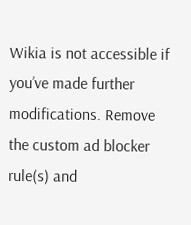Wikia is not accessible if you’ve made further modifications. Remove the custom ad blocker rule(s) and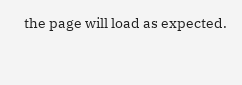the page will load as expected.